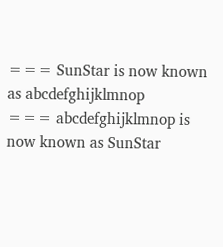=== SunStar is now known as abcdefghijklmnop
=== abcdefghijklmnop is now known as SunStar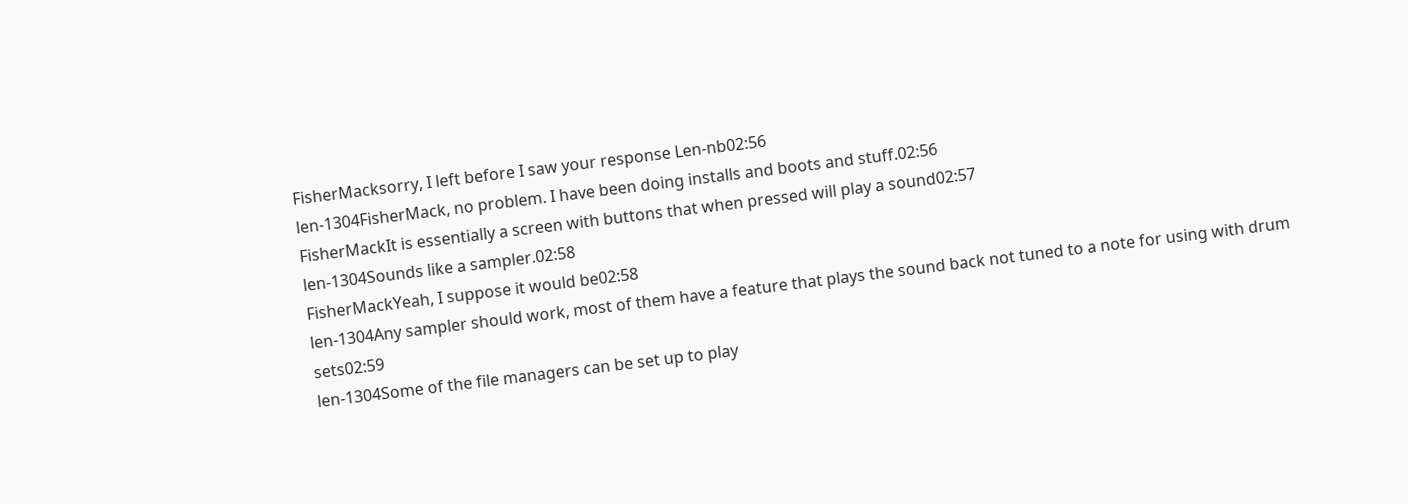FisherMacksorry, I left before I saw your response Len-nb02:56
len-1304FisherMack, no problem. I have been doing installs and boots and stuff.02:56
FisherMackIt is essentially a screen with buttons that when pressed will play a sound02:57
len-1304Sounds like a sampler.02:58
FisherMackYeah, I suppose it would be02:58
len-1304Any sampler should work, most of them have a feature that plays the sound back not tuned to a note for using with drum sets02:59
len-1304Some of the file managers can be set up to play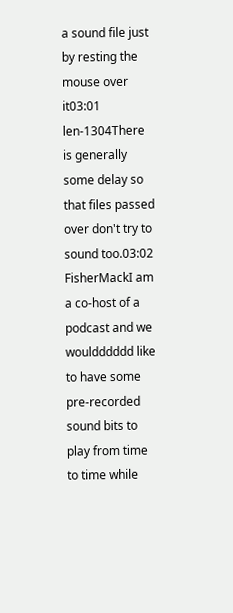a sound file just by resting the mouse over it03:01
len-1304There is generally some delay so that files passed over don't try to sound too.03:02
FisherMackI am a co-host of a podcast and we wouldddddd like to have some pre-recorded sound bits to play from time to time while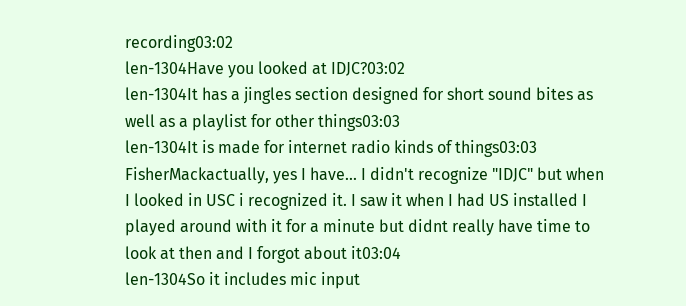recording03:02
len-1304Have you looked at IDJC?03:02
len-1304It has a jingles section designed for short sound bites as well as a playlist for other things03:03
len-1304It is made for internet radio kinds of things03:03
FisherMackactually, yes I have... I didn't recognize "IDJC" but when I looked in USC i recognized it. I saw it when I had US installed I played around with it for a minute but didnt really have time to look at then and I forgot about it03:04
len-1304So it includes mic input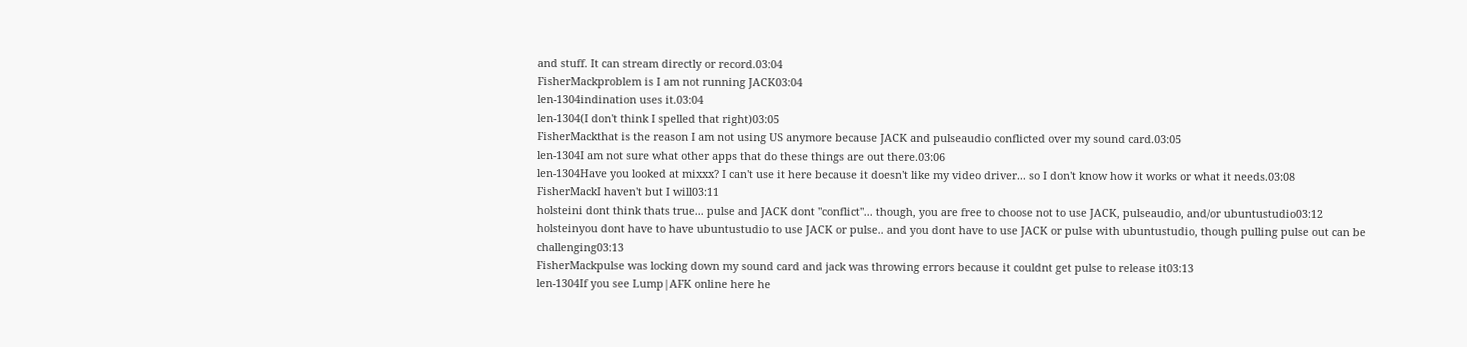and stuff. It can stream directly or record.03:04
FisherMackproblem is I am not running JACK03:04
len-1304indination uses it.03:04
len-1304(I don't think I spelled that right)03:05
FisherMackthat is the reason I am not using US anymore because JACK and pulseaudio conflicted over my sound card.03:05
len-1304I am not sure what other apps that do these things are out there.03:06
len-1304Have you looked at mixxx? I can't use it here because it doesn't like my video driver... so I don't know how it works or what it needs.03:08
FisherMackI haven't but I will03:11
holsteini dont think thats true... pulse and JACK dont "conflict"... though, you are free to choose not to use JACK, pulseaudio, and/or ubuntustudio03:12
holsteinyou dont have to have ubuntustudio to use JACK or pulse.. and you dont have to use JACK or pulse with ubuntustudio, though pulling pulse out can be challenging03:13
FisherMackpulse was locking down my sound card and jack was throwing errors because it couldnt get pulse to release it03:13
len-1304If you see Lump|AFK online here he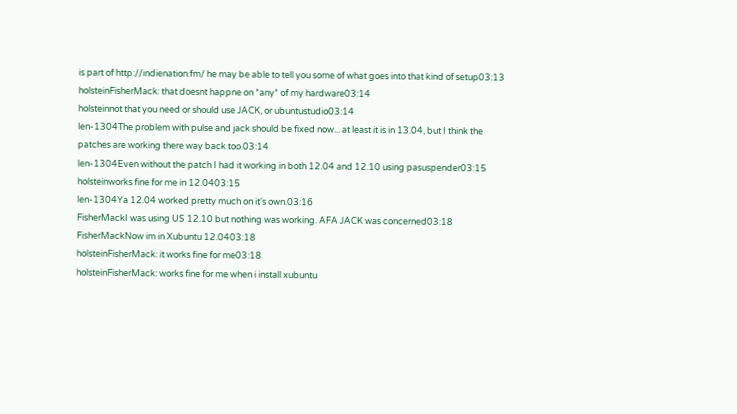is part of http://indienation.fm/ he may be able to tell you some of what goes into that kind of setup03:13
holsteinFisherMack: that doesnt happne on *any* of my hardware03:14
holsteinnot that you need or should use JACK, or ubuntustudio03:14
len-1304The problem with pulse and jack should be fixed now... at least it is in 13.04, but I think the patches are working there way back too.03:14
len-1304Even without the patch I had it working in both 12.04 and 12.10 using pasuspender03:15
holsteinworks fine for me in 12.0403:15
len-1304Ya 12.04 worked pretty much on it's own.03:16
FisherMackI was using US 12.10 but nothing was working. AFA JACK was concerned03:18
FisherMackNow im in Xubuntu 12.0403:18
holsteinFisherMack: it works fine for me03:18
holsteinFisherMack: works fine for me when i install xubuntu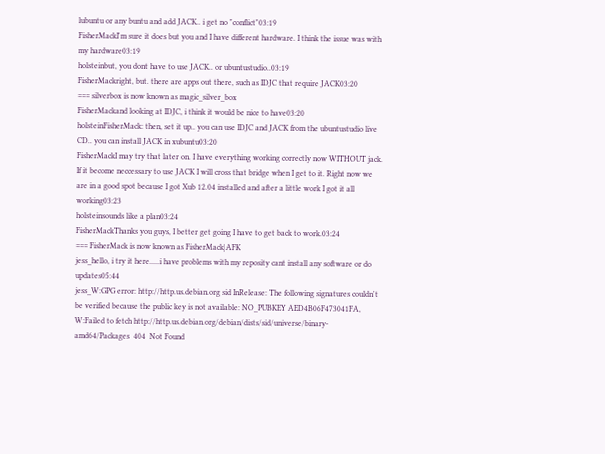lubuntu or any buntu and add JACK.. i get no "conflict"03:19
FisherMackI'm sure it does but you and I have different hardware. I think the issue was with my hardware03:19
holsteinbut, you dont have to use JACK.. or ubuntustudio..03:19
FisherMackright, but. there are apps out there, such as IDJC that require JACK03:20
=== silverbox is now known as magic_silver_box
FisherMackand looking at IDJC, i think it would be nice to have03:20
holsteinFisherMack: then, set it up.. you can use IDJC and JACK from the ubuntustudio live CD.. you can install JACK in xubuntu03:20
FisherMackI may try that later on. I have everything working correctly now WITHOUT jack. If it become neccessary to use JACK I will cross that bridge when I get to it. Right now we are in a good spot because I got Xub 12.04 installed and after a little work I got it all working03:23
holsteinsounds like a plan03:24
FisherMackThanks you guys, I better get going I have to get back to work.03:24
=== FisherMack is now known as FisherMack|AFK
jess_hello, i try it here.....i have problems with my reposity cant install any software or do updates05:44
jess_W:GPG error: http://http.us.debian.org sid InRelease: The following signatures couldn't be verified because the public key is not available: NO_PUBKEY AED4B06F473041FA, W:Failed to fetch http://http.us.debian.org/debian/dists/sid/universe/binary-amd64/Packages  404  Not Found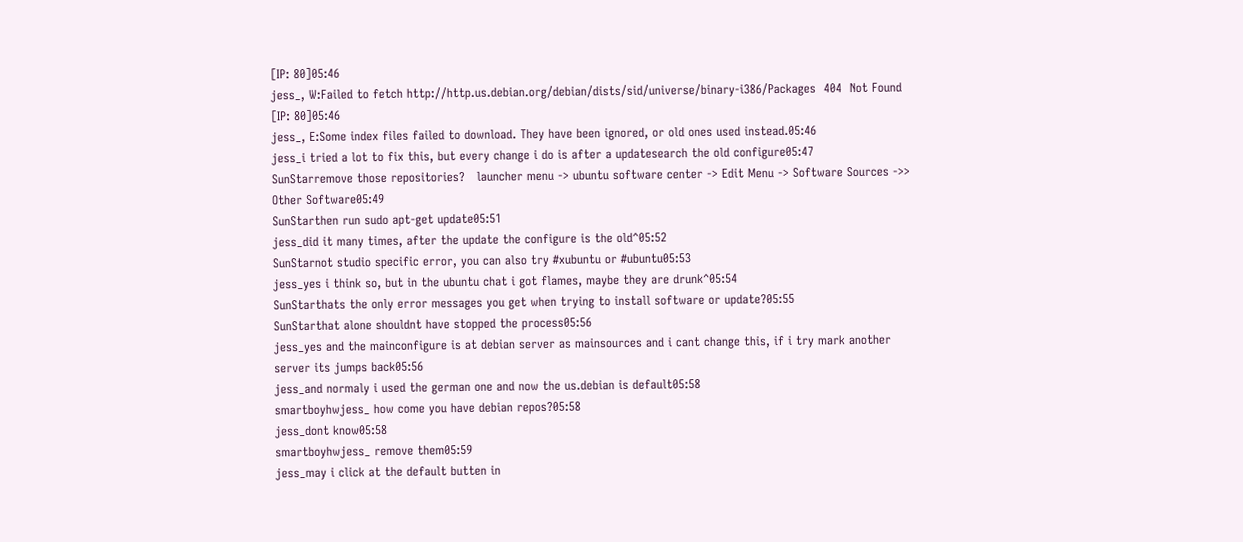[IP: 80]05:46
jess_, W:Failed to fetch http://http.us.debian.org/debian/dists/sid/universe/binary-i386/Packages  404  Not Found [IP: 80]05:46
jess_, E:Some index files failed to download. They have been ignored, or old ones used instead.05:46
jess_i tried a lot to fix this, but every change i do is after a updatesearch the old configure05:47
SunStarremove those repositories?   launcher menu -> ubuntu software center -> Edit Menu -> Software Sources ->> Other Software05:49
SunStarthen run sudo apt-get update05:51
jess_did it many times, after the update the configure is the old^05:52
SunStarnot studio specific error, you can also try #xubuntu or #ubuntu05:53
jess_yes i think so, but in the ubuntu chat i got flames, maybe they are drunk^05:54
SunStarthats the only error messages you get when trying to install software or update?05:55
SunStarthat alone shouldnt have stopped the process05:56
jess_yes and the mainconfigure is at debian server as mainsources and i cant change this, if i try mark another server its jumps back05:56
jess_and normaly i used the german one and now the us.debian is default05:58
smartboyhwjess_ how come you have debian repos?05:58
jess_dont know05:58
smartboyhwjess_ remove them05:59
jess_may i click at the default butten in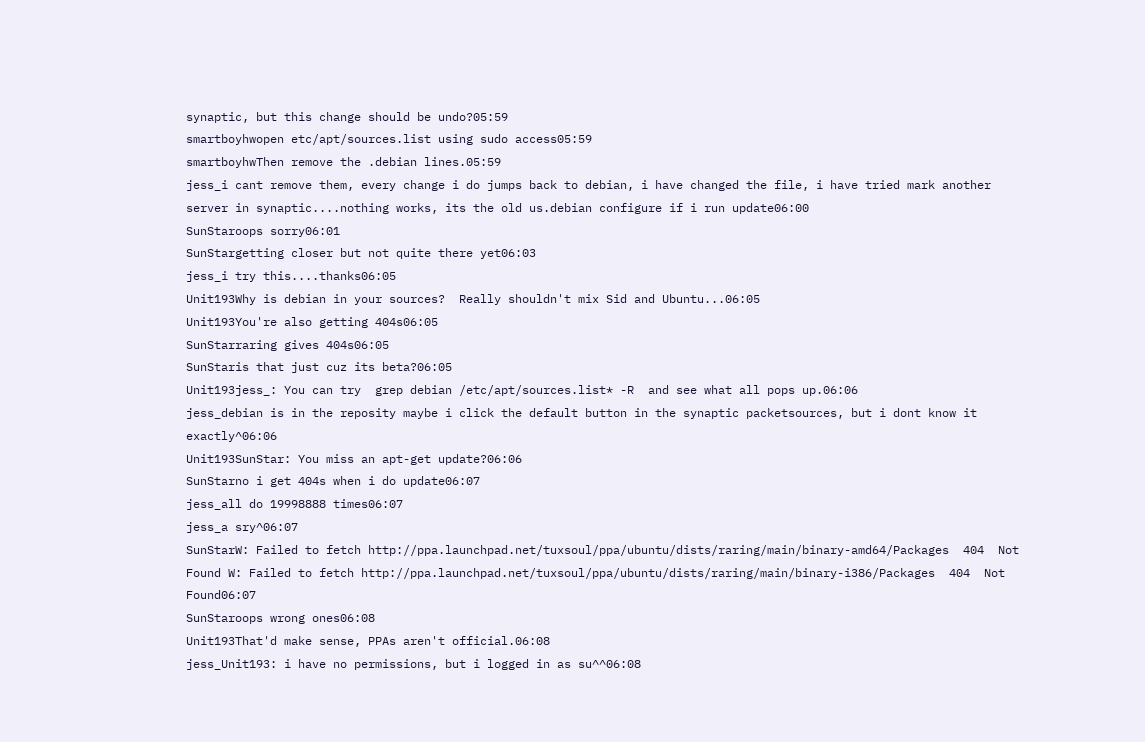synaptic, but this change should be undo?05:59
smartboyhwopen etc/apt/sources.list using sudo access05:59
smartboyhwThen remove the .debian lines.05:59
jess_i cant remove them, every change i do jumps back to debian, i have changed the file, i have tried mark another server in synaptic....nothing works, its the old us.debian configure if i run update06:00
SunStaroops sorry06:01
SunStargetting closer but not quite there yet06:03
jess_i try this....thanks06:05
Unit193Why is debian in your sources?  Really shouldn't mix Sid and Ubuntu...06:05
Unit193You're also getting 404s06:05
SunStarraring gives 404s06:05
SunStaris that just cuz its beta?06:05
Unit193jess_: You can try  grep debian /etc/apt/sources.list* -R  and see what all pops up.06:06
jess_debian is in the reposity maybe i click the default button in the synaptic packetsources, but i dont know it exactly^06:06
Unit193SunStar: You miss an apt-get update?06:06
SunStarno i get 404s when i do update06:07
jess_all do 19998888 times06:07
jess_a sry^06:07
SunStarW: Failed to fetch http://ppa.launchpad.net/tuxsoul/ppa/ubuntu/dists/raring/main/binary-amd64/Packages  404  Not Found W: Failed to fetch http://ppa.launchpad.net/tuxsoul/ppa/ubuntu/dists/raring/main/binary-i386/Packages  404  Not Found06:07
SunStaroops wrong ones06:08
Unit193That'd make sense, PPAs aren't official.06:08
jess_Unit193: i have no permissions, but i logged in as su^^06:08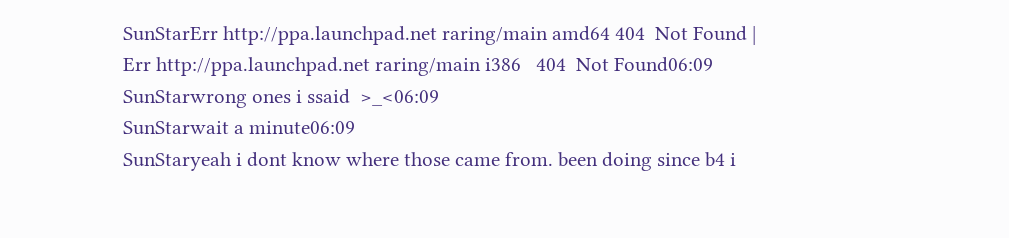SunStarErr http://ppa.launchpad.net raring/main amd64 404  Not Found | Err http://ppa.launchpad.net raring/main i386   404  Not Found06:09
SunStarwrong ones i ssaid  >_<06:09
SunStarwait a minute06:09
SunStaryeah i dont know where those came from. been doing since b4 i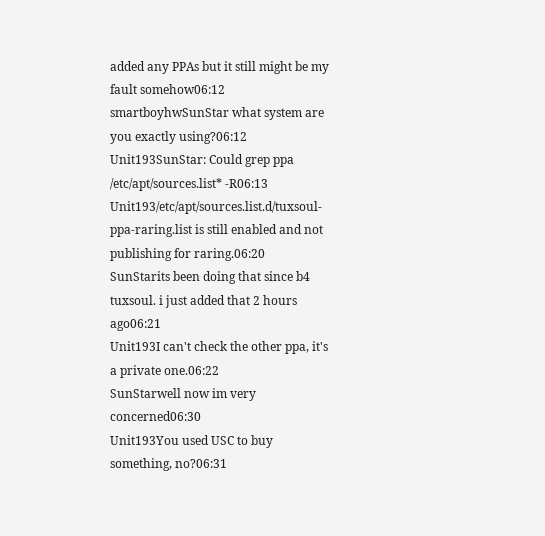added any PPAs but it still might be my fault somehow06:12
smartboyhwSunStar what system are you exactly using?06:12
Unit193SunStar: Could grep ppa /etc/apt/sources.list* -R06:13
Unit193/etc/apt/sources.list.d/tuxsoul-ppa-raring.list is still enabled and not publishing for raring.06:20
SunStarits been doing that since b4 tuxsoul. i just added that 2 hours ago06:21
Unit193I can't check the other ppa, it's a private one.06:22
SunStarwell now im very concerned06:30
Unit193You used USC to buy something, no?06:31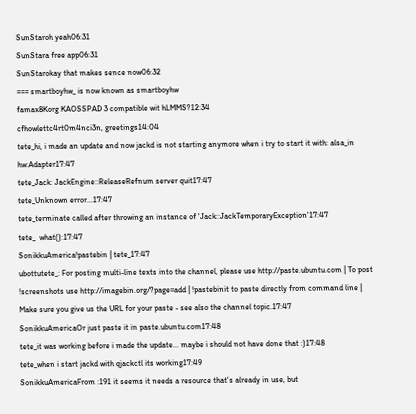SunStaroh yeah06:31
SunStara free app06:31
SunStarokay that makes sence now06:32
=== smartboyhw_ is now known as smartboyhw
famax8Korg KAOSSPAD 3 compatible wit hLMMS?12:34
cfhowlettc4rt0m4nci3n, greetings14:04
tete_hi, i made an update and now jackd is not starting anymore when i try to start it with: alsa_in hw:Adapter17:47
tete_Jack: JackEngine::ReleaseRefnum server quit17:47
tete_Unknown error...17:47
tete_terminate called after throwing an instance of 'Jack::JackTemporaryException'17:47
tete_  what():17:47
SonikkuAmerica!pastebin | tete_17:47
ubottutete_: For posting multi-line texts into the channel, please use http://paste.ubuntu.com | To post !screenshots use http://imagebin.org/?page=add | !pastebinit to paste directly from command line | Make sure you give us the URL for your paste - see also the channel topic.17:47
SonikkuAmericaOr just paste it in paste.ubuntu.com17:48
tete_it was working before i made the update... maybe i should not have done that :)17:48
tete_when i start jackd with qjackctl its working17:49
SonikkuAmericaFrom :191 it seems it needs a resource that's already in use, but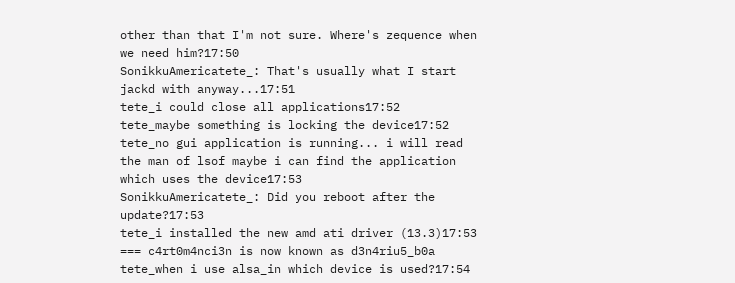other than that I'm not sure. Where's zequence when we need him?17:50
SonikkuAmericatete_: That's usually what I start jackd with anyway...17:51
tete_i could close all applications17:52
tete_maybe something is locking the device17:52
tete_no gui application is running... i will read the man of lsof maybe i can find the application which uses the device17:53
SonikkuAmericatete_: Did you reboot after the update?17:53
tete_i installed the new amd ati driver (13.3)17:53
=== c4rt0m4nci3n is now known as d3n4riu5_b0a
tete_when i use alsa_in which device is used?17:54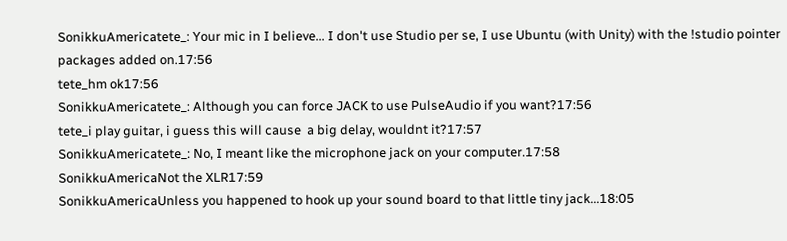SonikkuAmericatete_: Your mic in I believe... I don't use Studio per se, I use Ubuntu (with Unity) with the !studio pointer packages added on.17:56
tete_hm ok17:56
SonikkuAmericatete_: Although you can force JACK to use PulseAudio if you want?17:56
tete_i play guitar, i guess this will cause  a big delay, wouldnt it?17:57
SonikkuAmericatete_: No, I meant like the microphone jack on your computer.17:58
SonikkuAmericaNot the XLR17:59
SonikkuAmericaUnless you happened to hook up your sound board to that little tiny jack...18:05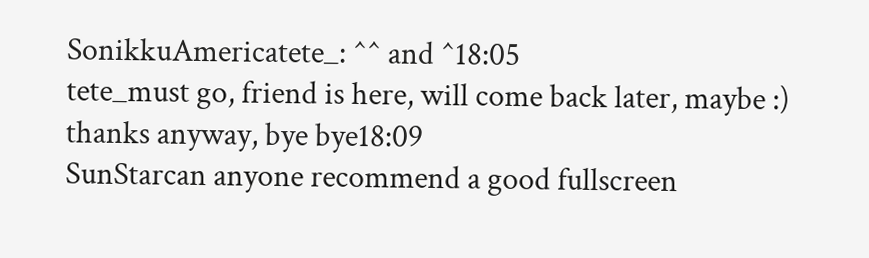SonikkuAmericatete_: ^^ and ^18:05
tete_must go, friend is here, will come back later, maybe :) thanks anyway, bye bye18:09
SunStarcan anyone recommend a good fullscreen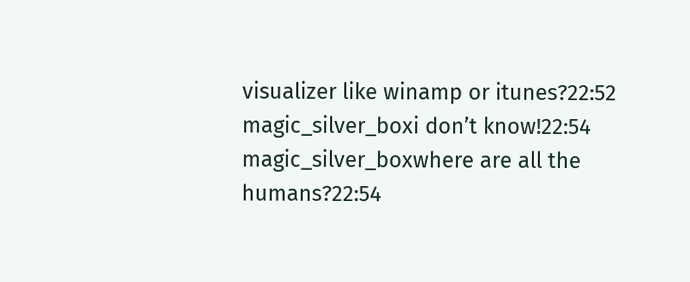visualizer like winamp or itunes?22:52
magic_silver_boxi don’t know!22:54
magic_silver_boxwhere are all the humans?22:54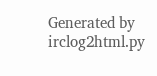Generated by irclog2html.py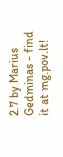2.7 by Marius Gedminas - find it at mg.pov.lt!